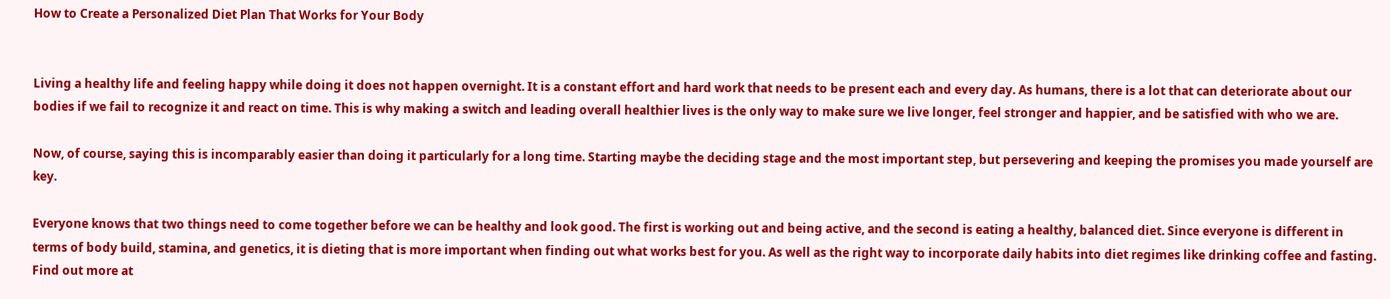How to Create a Personalized Diet Plan That Works for Your Body


Living a healthy life and feeling happy while doing it does not happen overnight. It is a constant effort and hard work that needs to be present each and every day. As humans, there is a lot that can deteriorate about our bodies if we fail to recognize it and react on time. This is why making a switch and leading overall healthier lives is the only way to make sure we live longer, feel stronger and happier, and be satisfied with who we are.

Now, of course, saying this is incomparably easier than doing it particularly for a long time. Starting maybe the deciding stage and the most important step, but persevering and keeping the promises you made yourself are key.

Everyone knows that two things need to come together before we can be healthy and look good. The first is working out and being active, and the second is eating a healthy, balanced diet. Since everyone is different in terms of body build, stamina, and genetics, it is dieting that is more important when finding out what works best for you. As well as the right way to incorporate daily habits into diet regimes like drinking coffee and fasting. Find out more at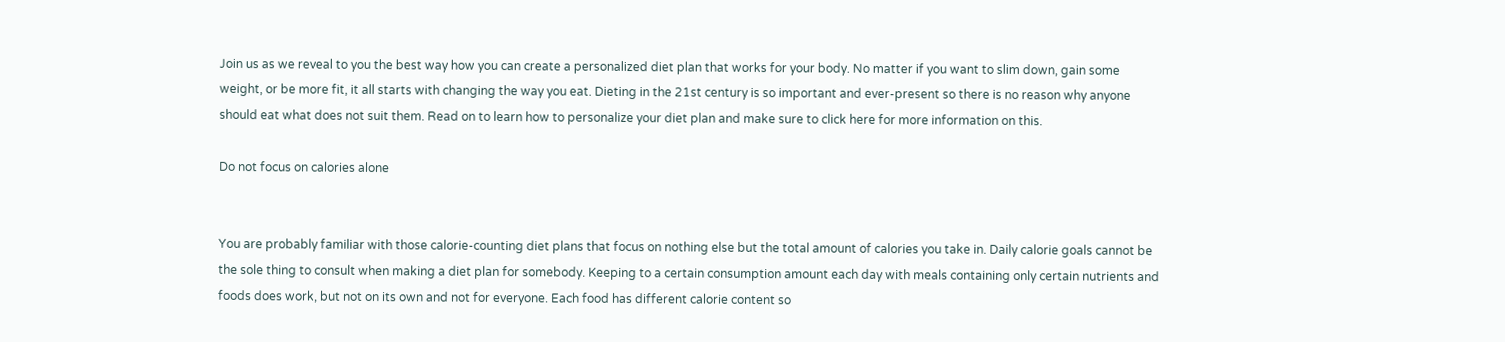Join us as we reveal to you the best way how you can create a personalized diet plan that works for your body. No matter if you want to slim down, gain some weight, or be more fit, it all starts with changing the way you eat. Dieting in the 21st century is so important and ever-present so there is no reason why anyone should eat what does not suit them. Read on to learn how to personalize your diet plan and make sure to click here for more information on this.

Do not focus on calories alone


You are probably familiar with those calorie-counting diet plans that focus on nothing else but the total amount of calories you take in. Daily calorie goals cannot be the sole thing to consult when making a diet plan for somebody. Keeping to a certain consumption amount each day with meals containing only certain nutrients and foods does work, but not on its own and not for everyone. Each food has different calorie content so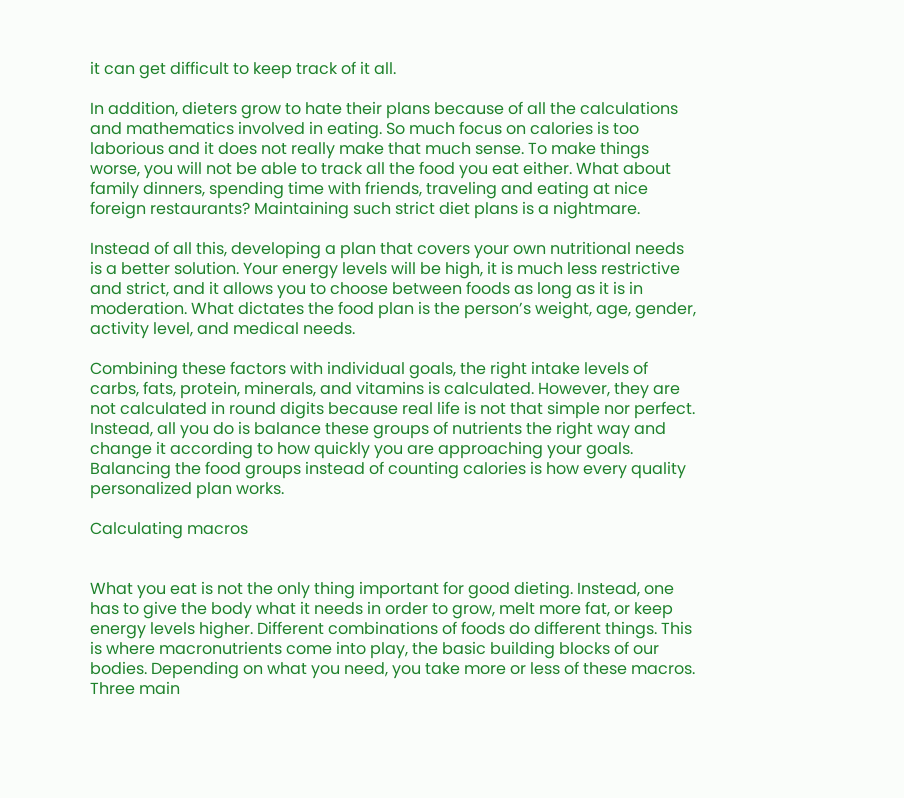it can get difficult to keep track of it all.

In addition, dieters grow to hate their plans because of all the calculations and mathematics involved in eating. So much focus on calories is too laborious and it does not really make that much sense. To make things worse, you will not be able to track all the food you eat either. What about family dinners, spending time with friends, traveling and eating at nice foreign restaurants? Maintaining such strict diet plans is a nightmare.

Instead of all this, developing a plan that covers your own nutritional needs is a better solution. Your energy levels will be high, it is much less restrictive and strict, and it allows you to choose between foods as long as it is in moderation. What dictates the food plan is the person’s weight, age, gender, activity level, and medical needs.

Combining these factors with individual goals, the right intake levels of carbs, fats, protein, minerals, and vitamins is calculated. However, they are not calculated in round digits because real life is not that simple nor perfect. Instead, all you do is balance these groups of nutrients the right way and change it according to how quickly you are approaching your goals. Balancing the food groups instead of counting calories is how every quality personalized plan works.

Calculating macros


What you eat is not the only thing important for good dieting. Instead, one has to give the body what it needs in order to grow, melt more fat, or keep energy levels higher. Different combinations of foods do different things. This is where macronutrients come into play, the basic building blocks of our bodies. Depending on what you need, you take more or less of these macros. Three main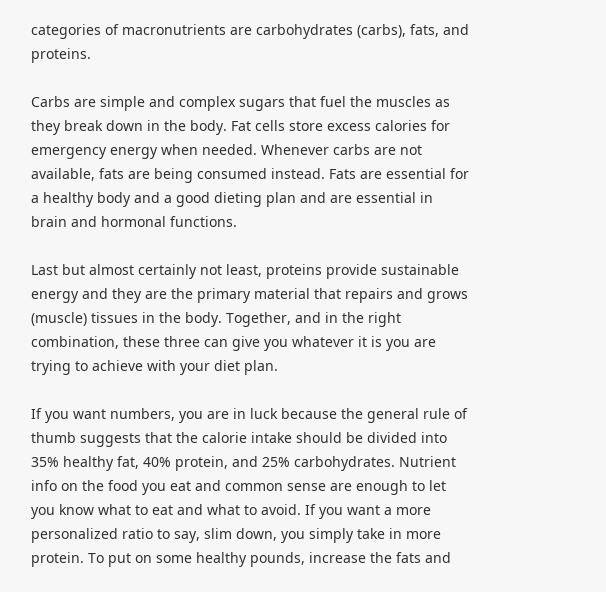categories of macronutrients are carbohydrates (carbs), fats, and proteins.

Carbs are simple and complex sugars that fuel the muscles as they break down in the body. Fat cells store excess calories for emergency energy when needed. Whenever carbs are not available, fats are being consumed instead. Fats are essential for a healthy body and a good dieting plan and are essential in brain and hormonal functions.

Last but almost certainly not least, proteins provide sustainable energy and they are the primary material that repairs and grows (muscle) tissues in the body. Together, and in the right combination, these three can give you whatever it is you are trying to achieve with your diet plan.

If you want numbers, you are in luck because the general rule of thumb suggests that the calorie intake should be divided into 35% healthy fat, 40% protein, and 25% carbohydrates. Nutrient info on the food you eat and common sense are enough to let you know what to eat and what to avoid. If you want a more personalized ratio to say, slim down, you simply take in more protein. To put on some healthy pounds, increase the fats and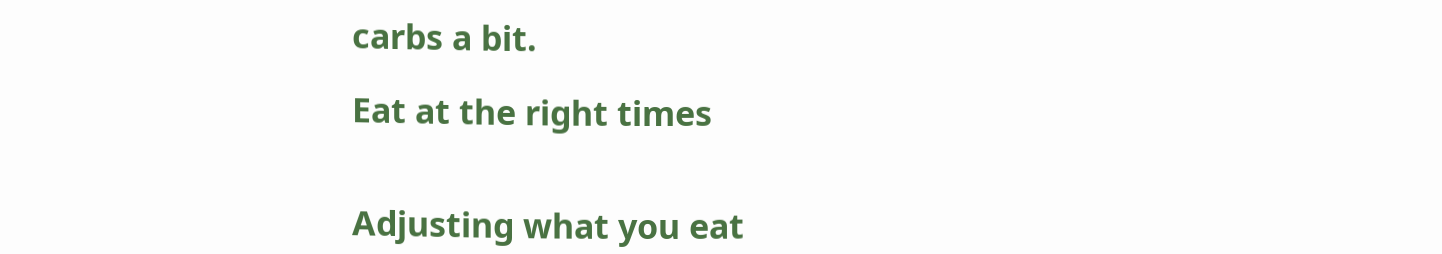carbs a bit.

Eat at the right times


Adjusting what you eat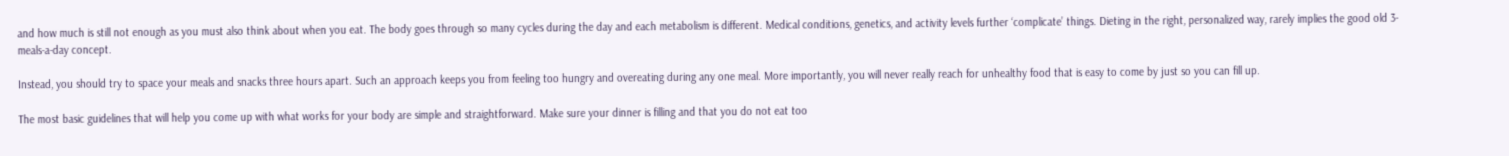and how much is still not enough as you must also think about when you eat. The body goes through so many cycles during the day and each metabolism is different. Medical conditions, genetics, and activity levels further ‘complicate’ things. Dieting in the right, personalized way, rarely implies the good old 3-meals-a-day concept.

Instead, you should try to space your meals and snacks three hours apart. Such an approach keeps you from feeling too hungry and overeating during any one meal. More importantly, you will never really reach for unhealthy food that is easy to come by just so you can fill up.

The most basic guidelines that will help you come up with what works for your body are simple and straightforward. Make sure your dinner is filling and that you do not eat too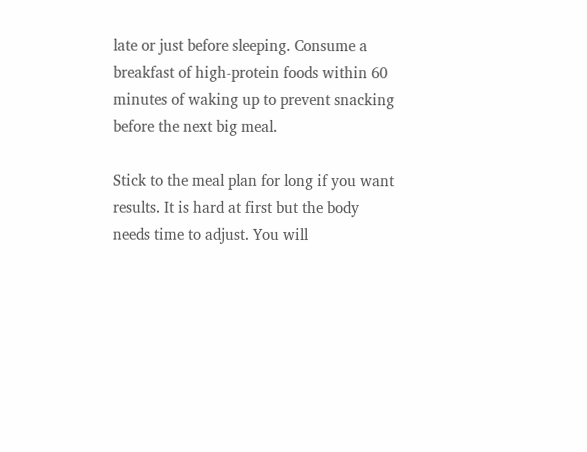late or just before sleeping. Consume a breakfast of high-protein foods within 60 minutes of waking up to prevent snacking before the next big meal.

Stick to the meal plan for long if you want results. It is hard at first but the body needs time to adjust. You will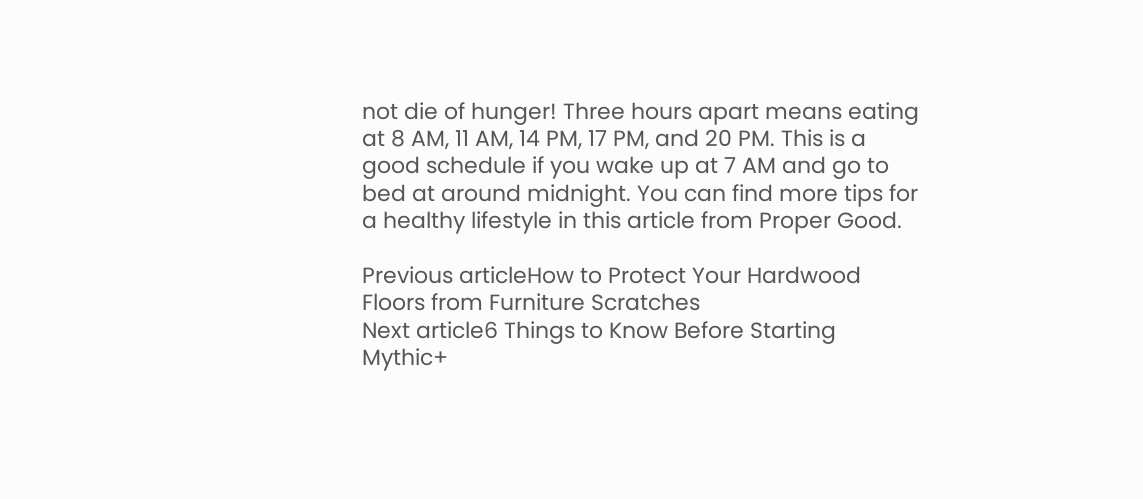not die of hunger! Three hours apart means eating at 8 AM, 11 AM, 14 PM, 17 PM, and 20 PM. This is a good schedule if you wake up at 7 AM and go to bed at around midnight. You can find more tips for a healthy lifestyle in this article from Proper Good.

Previous articleHow to Protect Your Hardwood Floors from Furniture Scratches
Next article6 Things to Know Before Starting Mythic+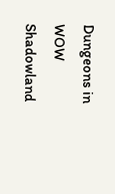Dungeons in WOW Shadowland